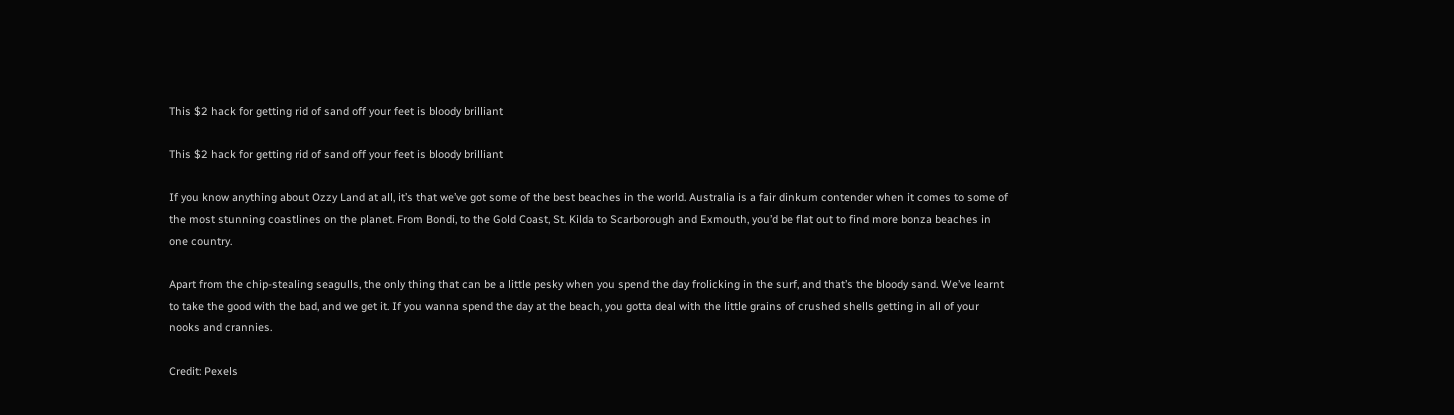This $2 hack for getting rid of sand off your feet is bloody brilliant

This $2 hack for getting rid of sand off your feet is bloody brilliant

If you know anything about Ozzy Land at all, it’s that we’ve got some of the best beaches in the world. Australia is a fair dinkum contender when it comes to some of the most stunning coastlines on the planet. From Bondi, to the Gold Coast, St. Kilda to Scarborough and Exmouth, you’d be flat out to find more bonza beaches in one country.

Apart from the chip-stealing seagulls, the only thing that can be a little pesky when you spend the day frolicking in the surf, and that’s the bloody sand. We’ve learnt to take the good with the bad, and we get it. If you wanna spend the day at the beach, you gotta deal with the little grains of crushed shells getting in all of your nooks and crannies.

Credit: Pexels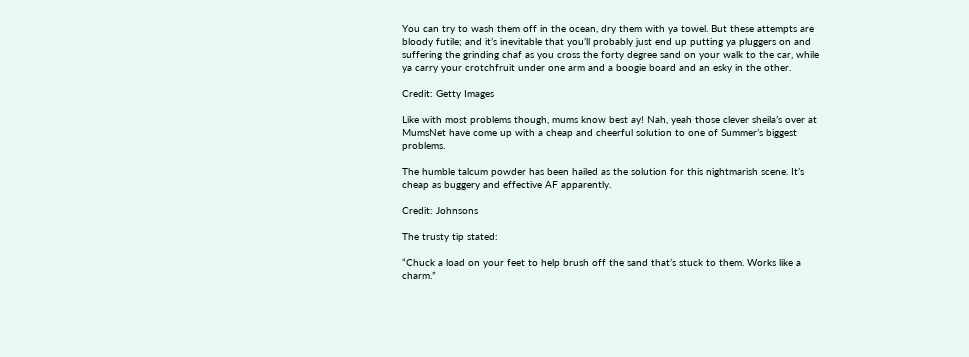You can try to wash them off in the ocean, dry them with ya towel. But these attempts are bloody futile; and it’s inevitable that you’ll probably just end up putting ya pluggers on and suffering the grinding chaf as you cross the forty degree sand on your walk to the car, while ya carry your crotchfruit under one arm and a boogie board and an esky in the other.

Credit: Getty Images

Like with most problems though, mums know best ay! Nah, yeah those clever sheila’s over at MumsNet have come up with a cheap and cheerful solution to one of Summer’s biggest problems.

The humble talcum powder has been hailed as the solution for this nightmarish scene. It’s cheap as buggery and effective AF apparently.

Credit: Johnsons

The trusty tip stated:

“Chuck a load on your feet to help brush off the sand that’s stuck to them. Works like a charm.”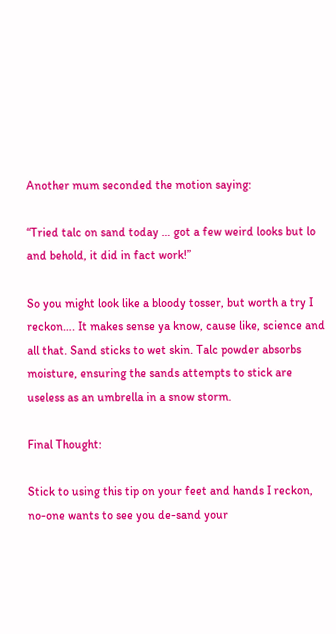Another mum seconded the motion saying:

“Tried talc on sand today … got a few weird looks but lo and behold, it did in fact work!”

So you might look like a bloody tosser, but worth a try I reckon…. It makes sense ya know, cause like, science and all that. Sand sticks to wet skin. Talc powder absorbs moisture, ensuring the sands attempts to stick are useless as an umbrella in a snow storm.

Final Thought:

Stick to using this tip on your feet and hands I reckon, no-one wants to see you de-sand your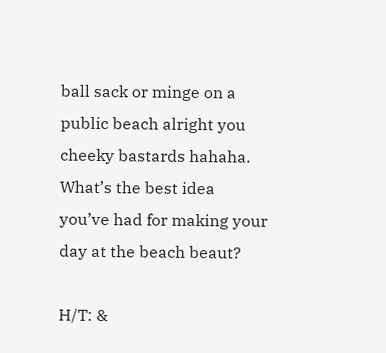ball sack or minge on a public beach alright you cheeky bastards hahaha. What’s the best idea you’ve had for making your day at the beach beaut?

H/T: &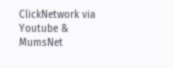ClickNetwork via Youtube & MumsNet